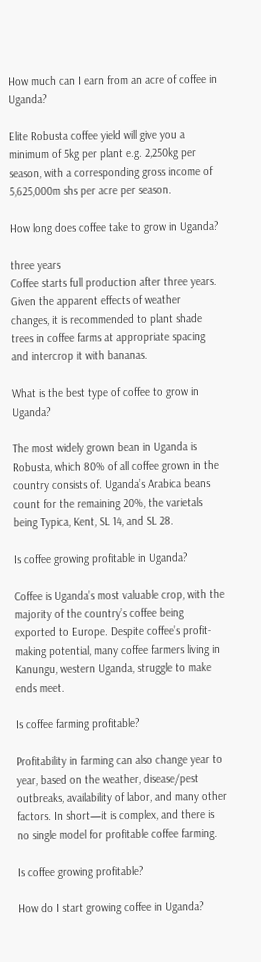How much can I earn from an acre of coffee in Uganda?

Elite Robusta coffee yield will give you a minimum of 5kg per plant e.g. 2,250kg per season, with a corresponding gross income of 5,625,000m shs per acre per season.

How long does coffee take to grow in Uganda?

three years
Coffee starts full production after three years. Given the apparent effects of weather changes, it is recommended to plant shade trees in coffee farms at appropriate spacing and intercrop it with bananas.

What is the best type of coffee to grow in Uganda?

The most widely grown bean in Uganda is Robusta, which 80% of all coffee grown in the country consists of. Uganda’s Arabica beans count for the remaining 20%, the varietals being Typica, Kent, SL 14, and SL 28.

Is coffee growing profitable in Uganda?

Coffee is Uganda’s most valuable crop, with the majority of the country’s coffee being exported to Europe. Despite coffee’s profit-making potential, many coffee farmers living in Kanungu, western Uganda, struggle to make ends meet.

Is coffee farming profitable?

Profitability in farming can also change year to year, based on the weather, disease/pest outbreaks, availability of labor, and many other factors. In short—it is complex, and there is no single model for profitable coffee farming.

Is coffee growing profitable?

How do I start growing coffee in Uganda?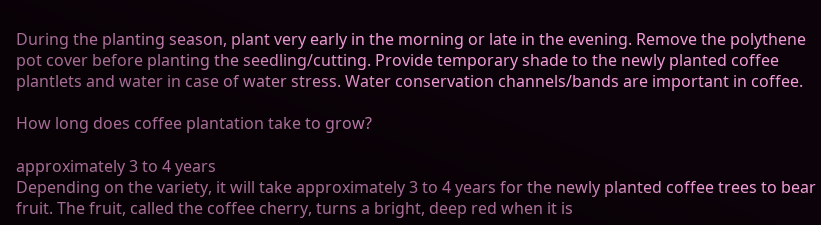During the planting season, plant very early in the morning or late in the evening. Remove the polythene pot cover before planting the seedling/cutting. Provide temporary shade to the newly planted coffee plantlets and water in case of water stress. Water conservation channels/bands are important in coffee.

How long does coffee plantation take to grow?

approximately 3 to 4 years
Depending on the variety, it will take approximately 3 to 4 years for the newly planted coffee trees to bear fruit. The fruit, called the coffee cherry, turns a bright, deep red when it is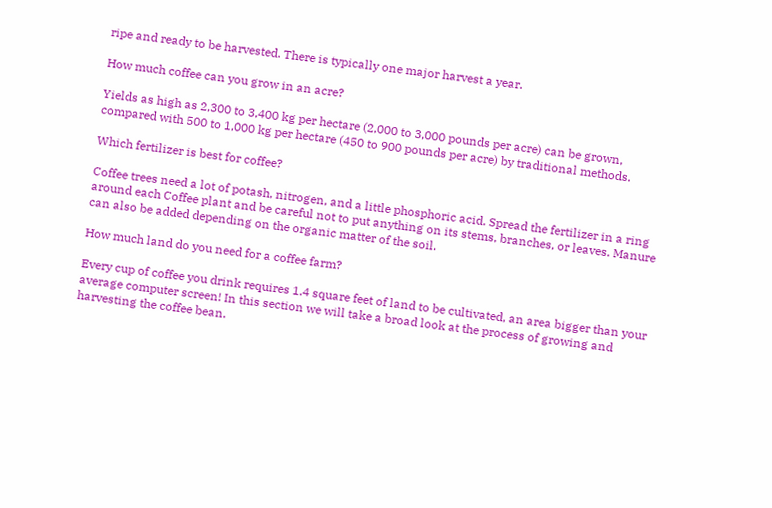ripe and ready to be harvested. There is typically one major harvest a year.

How much coffee can you grow in an acre?

Yields as high as 2,300 to 3,400 kg per hectare (2,000 to 3,000 pounds per acre) can be grown, compared with 500 to 1,000 kg per hectare (450 to 900 pounds per acre) by traditional methods.

Which fertilizer is best for coffee?

Coffee trees need a lot of potash, nitrogen, and a little phosphoric acid. Spread the fertilizer in a ring around each Coffee plant and be careful not to put anything on its stems, branches, or leaves. Manure can also be added depending on the organic matter of the soil.

How much land do you need for a coffee farm?

Every cup of coffee you drink requires 1.4 square feet of land to be cultivated, an area bigger than your average computer screen! In this section we will take a broad look at the process of growing and harvesting the coffee bean.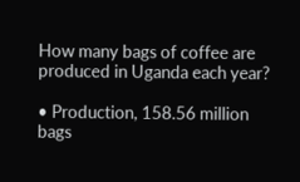How many bags of coffee are produced in Uganda each year?

• Production, 158.56 million bags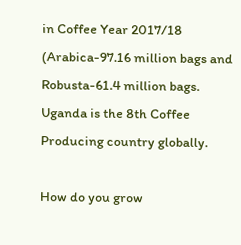in Coffee Year 2017/18 (Arabica-97.16 million bags and Robusta-61.4 million bags. Uganda is the 8th Coffee Producing country globally.

How do you grow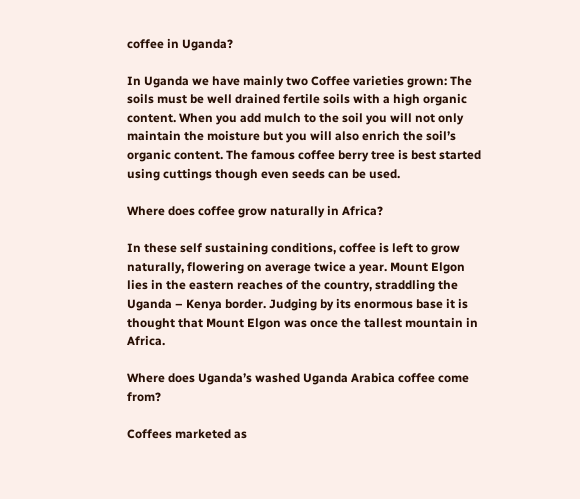coffee in Uganda?

In Uganda we have mainly two Coffee varieties grown: The soils must be well drained fertile soils with a high organic content. When you add mulch to the soil you will not only maintain the moisture but you will also enrich the soil’s organic content. The famous coffee berry tree is best started using cuttings though even seeds can be used.

Where does coffee grow naturally in Africa?

In these self sustaining conditions, coffee is left to grow naturally, flowering on average twice a year. Mount Elgon lies in the eastern reaches of the country, straddling the Uganda – Kenya border. Judging by its enormous base it is thought that Mount Elgon was once the tallest mountain in Africa.

Where does Uganda’s washed Uganda Arabica coffee come from?

Coffees marketed as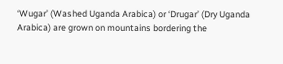‘Wugar’ (Washed Uganda Arabica) or ‘Drugar’ (Dry Uganda Arabica) are grown on mountains bordering the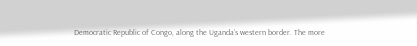Democratic Republic of Congo, along the Uganda’s western border. The more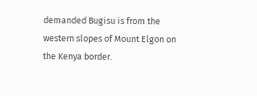demanded Bugisu is from the western slopes of Mount Elgon on the Kenya border.